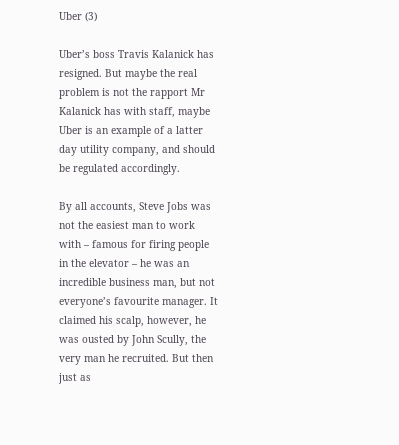Uber (3)

Uber’s boss Travis Kalanick has resigned. But maybe the real problem is not the rapport Mr Kalanick has with staff, maybe Uber is an example of a latter day utility company, and should be regulated accordingly.

By all accounts, Steve Jobs was not the easiest man to work with – famous for firing people in the elevator – he was an incredible business man, but not everyone’s favourite manager. It claimed his scalp, however, he was ousted by John Scully, the very man he recruited. But then just as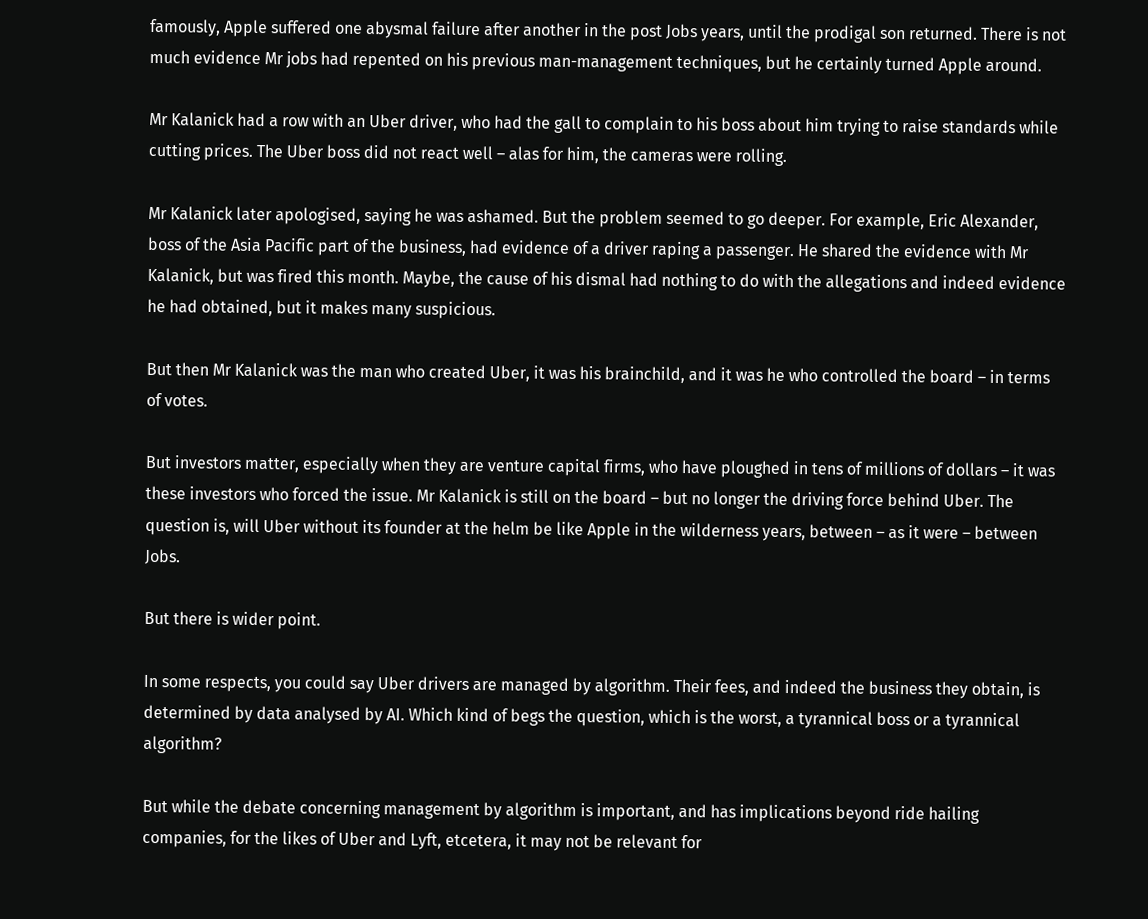famously, Apple suffered one abysmal failure after another in the post Jobs years, until the prodigal son returned. There is not much evidence Mr jobs had repented on his previous man-management techniques, but he certainly turned Apple around.

Mr Kalanick had a row with an Uber driver, who had the gall to complain to his boss about him trying to raise standards while cutting prices. The Uber boss did not react well – alas for him, the cameras were rolling.

Mr Kalanick later apologised, saying he was ashamed. But the problem seemed to go deeper. For example, Eric Alexander, boss of the Asia Pacific part of the business, had evidence of a driver raping a passenger. He shared the evidence with Mr Kalanick, but was fired this month. Maybe, the cause of his dismal had nothing to do with the allegations and indeed evidence he had obtained, but it makes many suspicious.

But then Mr Kalanick was the man who created Uber, it was his brainchild, and it was he who controlled the board – in terms of votes.

But investors matter, especially when they are venture capital firms, who have ploughed in tens of millions of dollars – it was these investors who forced the issue. Mr Kalanick is still on the board – but no longer the driving force behind Uber. The question is, will Uber without its founder at the helm be like Apple in the wilderness years, between – as it were – between Jobs.

But there is wider point.

In some respects, you could say Uber drivers are managed by algorithm. Their fees, and indeed the business they obtain, is determined by data analysed by AI. Which kind of begs the question, which is the worst, a tyrannical boss or a tyrannical algorithm?

But while the debate concerning management by algorithm is important, and has implications beyond ride hailing companies, for the likes of Uber and Lyft, etcetera, it may not be relevant for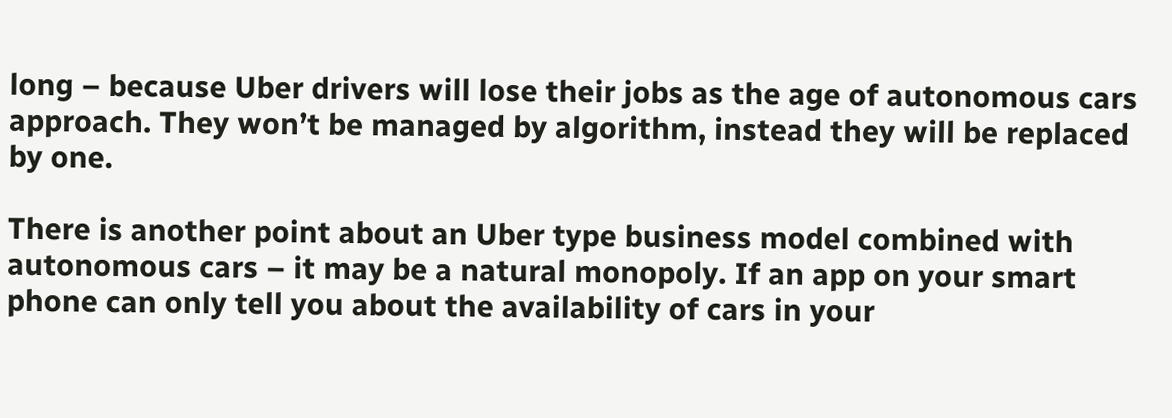long – because Uber drivers will lose their jobs as the age of autonomous cars approach. They won’t be managed by algorithm, instead they will be replaced by one.

There is another point about an Uber type business model combined with autonomous cars – it may be a natural monopoly. If an app on your smart phone can only tell you about the availability of cars in your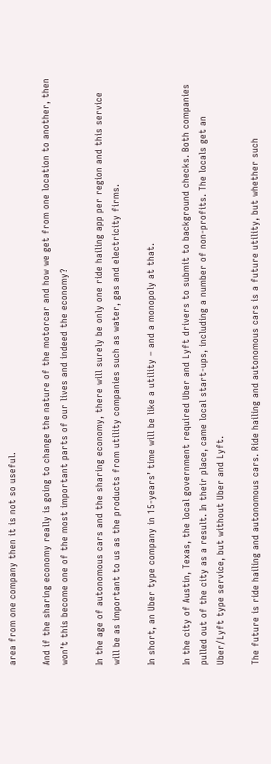area from one company then it is not so useful.

And if the sharing economy really is going to change the nature of the motorcar and how we get from one location to another, then won’t this become one of the most important parts of our lives and indeed the economy?

In the age of autonomous cars and the sharing economy, there will surely be only one ride hailing app per region and this service will be as important to us as the products from utility companies such as water, gas and electricity firms.

In short, an Uber type company in 15-years’ time will be like a utility – and a monopoly at that.

In the city of Austin, Texas, the local government required Uber and Lyft drivers to submit to background checks. Both companies pulled out of the city as a result. In their place, came local start-ups, including a number of non-profits. The locals get an Uber/Lyft type service, but without Uber and Lyft.

The future is ride hailing and autonomous cars. Ride hailing and autonomous cars is a future utility, but whether such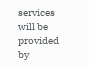services will be provided by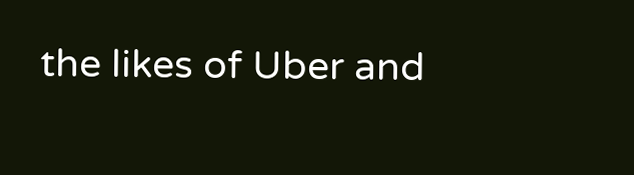the likes of Uber and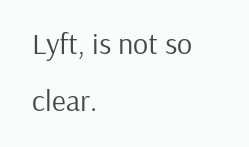Lyft, is not so clear.